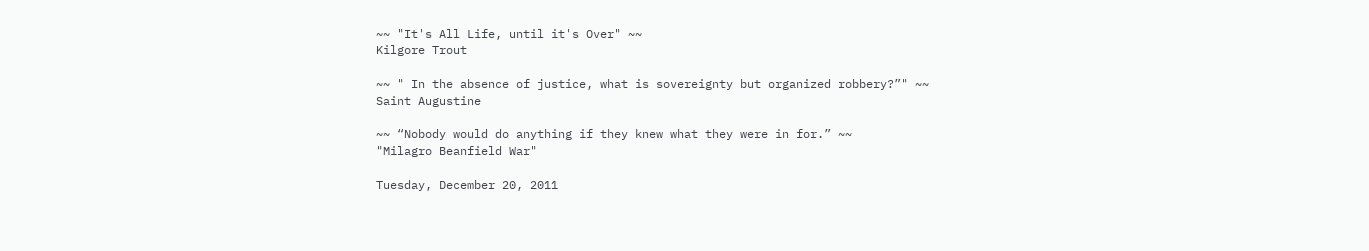~~ "It's All Life, until it's Over" ~~
Kilgore Trout

~~ " In the absence of justice, what is sovereignty but organized robbery?”" ~~
Saint Augustine

~~ “Nobody would do anything if they knew what they were in for.” ~~
"Milagro Beanfield War"

Tuesday, December 20, 2011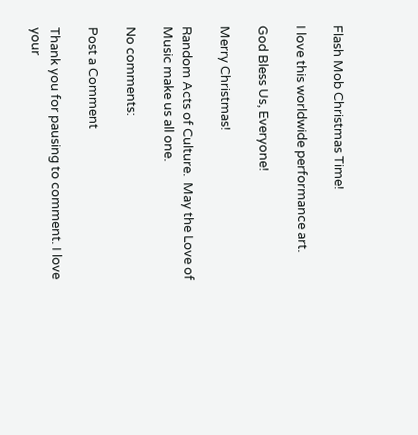Flash Mob Christmas Time!

I love this worldwide performance art.

God Bless Us, Everyone!

Merry Christmas!

Random Acts of Culture.  May the Love of Music make us all one.

No comments:

Post a Comment

Thank you for pausing to comment. I love your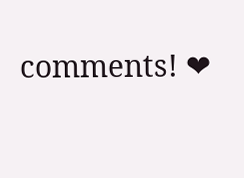comments! ❤